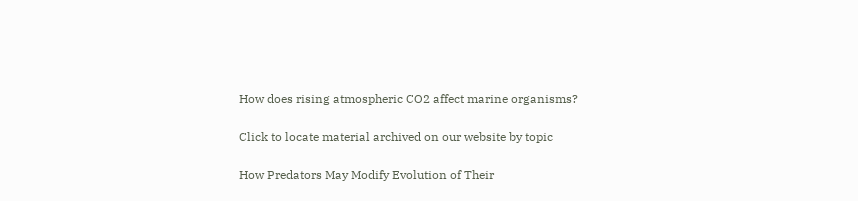How does rising atmospheric CO2 affect marine organisms?

Click to locate material archived on our website by topic

How Predators May Modify Evolution of Their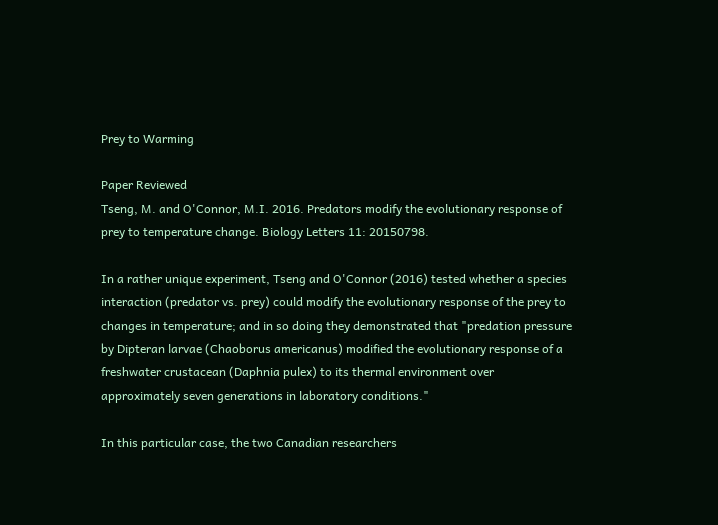Prey to Warming

Paper Reviewed
Tseng, M. and O'Connor, M.I. 2016. Predators modify the evolutionary response of prey to temperature change. Biology Letters 11: 20150798.

In a rather unique experiment, Tseng and O'Connor (2016) tested whether a species interaction (predator vs. prey) could modify the evolutionary response of the prey to changes in temperature; and in so doing they demonstrated that "predation pressure by Dipteran larvae (Chaoborus americanus) modified the evolutionary response of a freshwater crustacean (Daphnia pulex) to its thermal environment over approximately seven generations in laboratory conditions."

In this particular case, the two Canadian researchers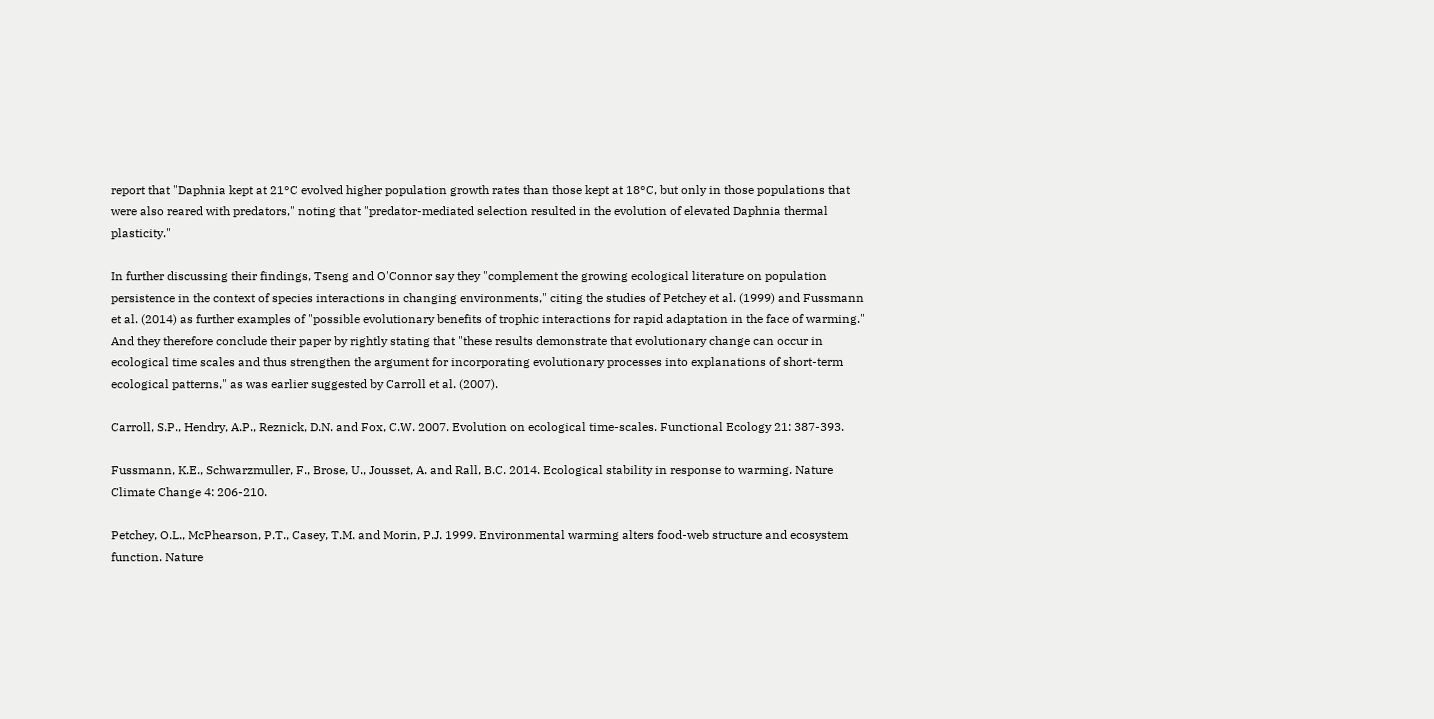report that "Daphnia kept at 21°C evolved higher population growth rates than those kept at 18°C, but only in those populations that were also reared with predators," noting that "predator-mediated selection resulted in the evolution of elevated Daphnia thermal plasticity."

In further discussing their findings, Tseng and O'Connor say they "complement the growing ecological literature on population persistence in the context of species interactions in changing environments," citing the studies of Petchey et al. (1999) and Fussmann et al. (2014) as further examples of "possible evolutionary benefits of trophic interactions for rapid adaptation in the face of warming." And they therefore conclude their paper by rightly stating that "these results demonstrate that evolutionary change can occur in ecological time scales and thus strengthen the argument for incorporating evolutionary processes into explanations of short-term ecological patterns," as was earlier suggested by Carroll et al. (2007).

Carroll, S.P., Hendry, A.P., Reznick, D.N. and Fox, C.W. 2007. Evolution on ecological time-scales. Functional Ecology 21: 387-393.

Fussmann, K.E., Schwarzmuller, F., Brose, U., Jousset, A. and Rall, B.C. 2014. Ecological stability in response to warming. Nature Climate Change 4: 206-210.

Petchey, O.L., McPhearson, P.T., Casey, T.M. and Morin, P.J. 1999. Environmental warming alters food-web structure and ecosystem function. Nature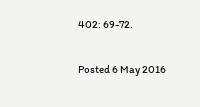402: 69-72.

Posted 6 May 2016